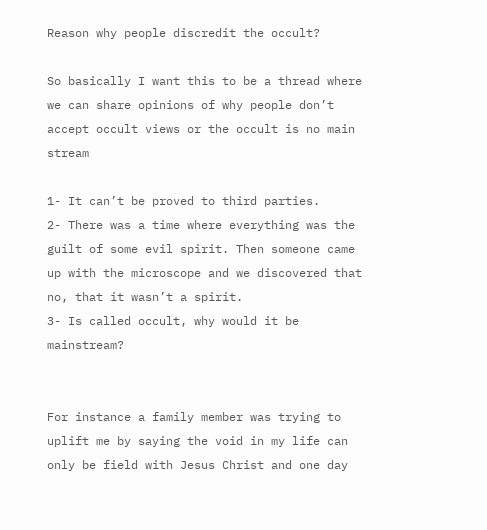Reason why people discredit the occult?

So basically I want this to be a thread where we can share opinions of why people don’t accept occult views or the occult is no main stream

1- It can’t be proved to third parties.
2- There was a time where everything was the guilt of some evil spirit. Then someone came up with the microscope and we discovered that no, that it wasn’t a spirit.
3- Is called occult, why would it be mainstream?


For instance a family member was trying to uplift me by saying the void in my life can only be field with Jesus Christ and one day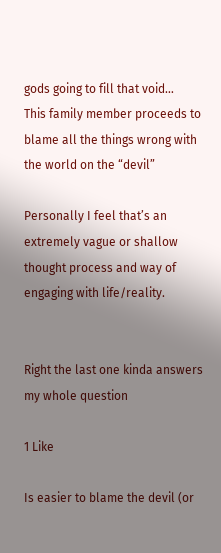gods going to fill that void…
This family member proceeds to blame all the things wrong with the world on the “devil”

Personally I feel that’s an extremely vague or shallow thought process and way of engaging with life/reality.


Right the last one kinda answers my whole question

1 Like

Is easier to blame the devil (or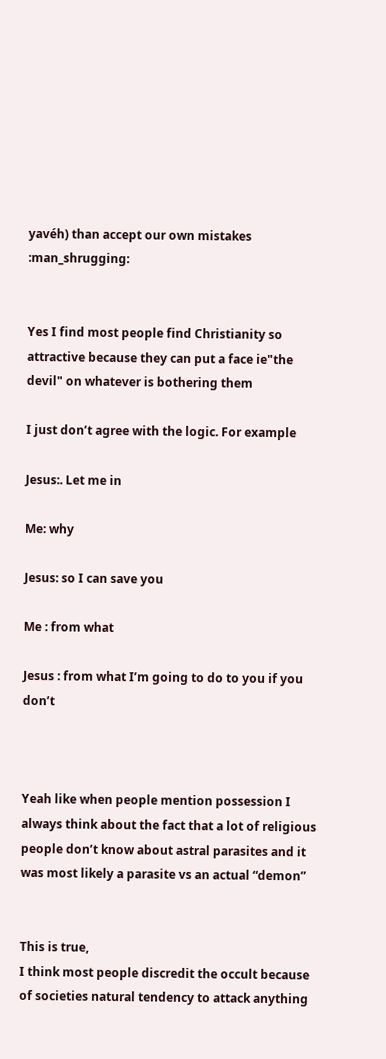yavéh) than accept our own mistakes :man_shrugging:


Yes I find most people find Christianity so attractive because they can put a face ie"the devil" on whatever is bothering them

I just don’t agree with the logic. For example

Jesus:. Let me in

Me: why

Jesus: so I can save you

Me : from what

Jesus : from what I’m going to do to you if you don’t



Yeah like when people mention possession I always think about the fact that a lot of religious people don’t know about astral parasites and it was most likely a parasite vs an actual “demon”


This is true,
I think most people discredit the occult because of societies natural tendency to attack anything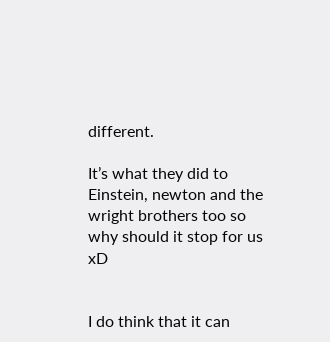different.

It’s what they did to Einstein, newton and the wright brothers too so why should it stop for us xD


I do think that it can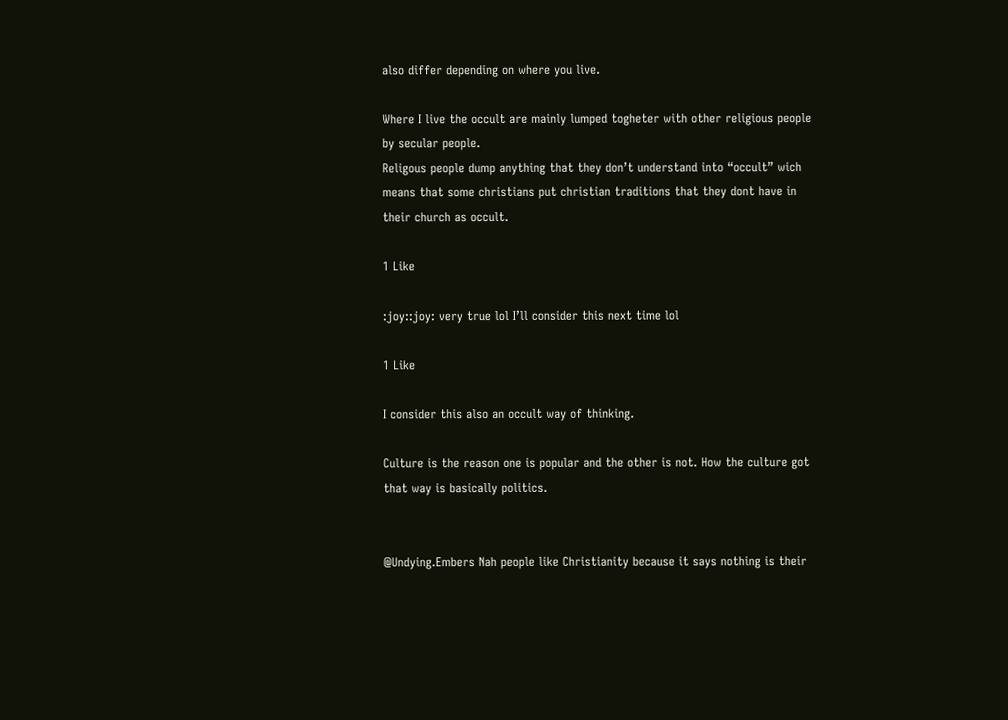also differ depending on where you live.

Where I live the occult are mainly lumped togheter with other religious people by secular people.
Religous people dump anything that they don’t understand into “occult” wich means that some christians put christian traditions that they dont have in their church as occult.

1 Like

:joy::joy: very true lol I’ll consider this next time lol

1 Like

I consider this also an occult way of thinking.

Culture is the reason one is popular and the other is not. How the culture got that way is basically politics.


@Undying.Embers Nah people like Christianity because it says nothing is their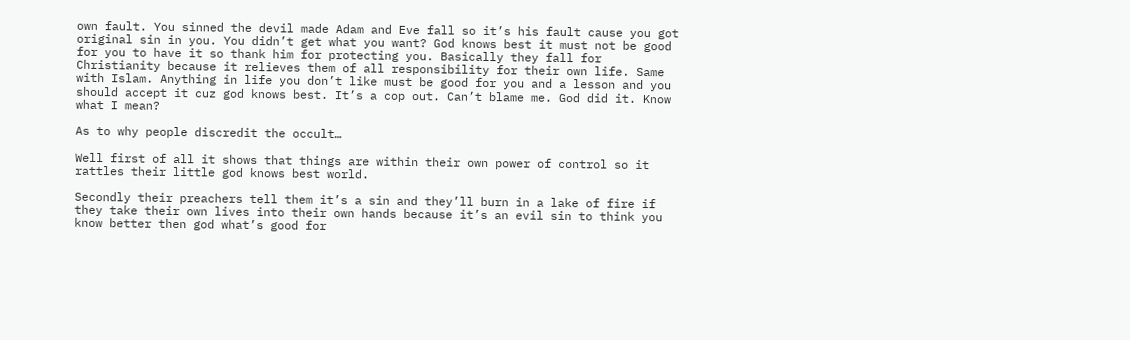own fault. You sinned the devil made Adam and Eve fall so it’s his fault cause you got original sin in you. You didn’t get what you want? God knows best it must not be good for you to have it so thank him for protecting you. Basically they fall for Christianity because it relieves them of all responsibility for their own life. Same with Islam. Anything in life you don’t like must be good for you and a lesson and you should accept it cuz god knows best. It’s a cop out. Can’t blame me. God did it. Know what I mean?

As to why people discredit the occult…

Well first of all it shows that things are within their own power of control so it rattles their little god knows best world.

Secondly their preachers tell them it’s a sin and they’ll burn in a lake of fire if they take their own lives into their own hands because it’s an evil sin to think you know better then god what’s good for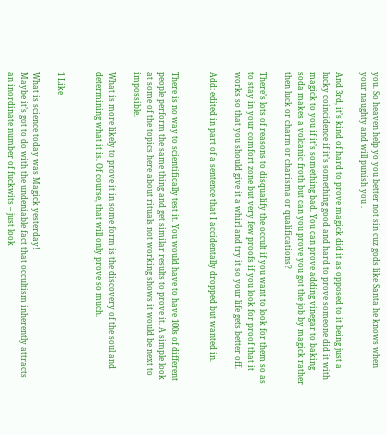you. So heaven help yo you better not sin cuz gods like Santa he knows when your naughty and will punish you .

And 3rd, it’s kind of hard to prove magick did it as opposed to it being just a lucky coincidence if it’s something good and hard to prove someone did it with magick to you if it’s something bad. You can prove adding vinegar to baking soda makes a volcanic froth but can you prove you got the job by magick rather then luck or charm or charisma or qualifications?

There’s lots of reasons to disqualify the occult if you want to look for them so as to stay in your comfort zone but very few proofs if you look for proof that it works so that you should give it a whirl and try it so your life gets better off.

Add: edited in part of a sentence that I accidentally dropped but wanted in.


There is no way to scientifically test it. You would have to have 100s of different people perform the same thing and get similar results to prove it. A simple look at some of the topics here about rituals not working shows it would be next to impossible.

What is more likely to prove it in some form is the discovery of the soul and determining what it is. Of course, that will only prove so much.


1 Like

What is science today was Magick yesterday!
Maybe it’s got to do with the undeniable fact that occultism inherently attracts an inordinate number of fuckwits – just look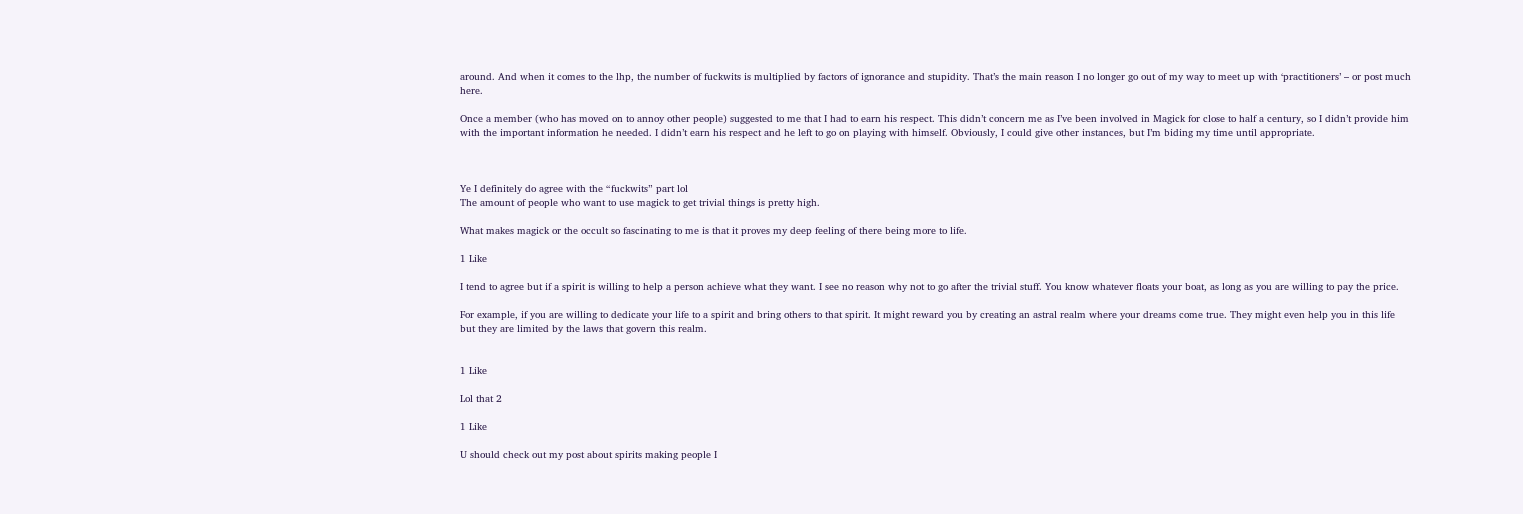around. And when it comes to the lhp, the number of fuckwits is multiplied by factors of ignorance and stupidity. That’s the main reason I no longer go out of my way to meet up with ‘practitioners’ – or post much here.

Once a member (who has moved on to annoy other people) suggested to me that I had to earn his respect. This didn’t concern me as I’ve been involved in Magick for close to half a century, so I didn’t provide him with the important information he needed. I didn’t earn his respect and he left to go on playing with himself. Obviously, I could give other instances, but I’m biding my time until appropriate.



Ye I definitely do agree with the “fuckwits” part lol
The amount of people who want to use magick to get trivial things is pretty high.

What makes magick or the occult so fascinating to me is that it proves my deep feeling of there being more to life.

1 Like

I tend to agree but if a spirit is willing to help a person achieve what they want. I see no reason why not to go after the trivial stuff. You know whatever floats your boat, as long as you are willing to pay the price.

For example, if you are willing to dedicate your life to a spirit and bring others to that spirit. It might reward you by creating an astral realm where your dreams come true. They might even help you in this life but they are limited by the laws that govern this realm.


1 Like

Lol that 2

1 Like

U should check out my post about spirits making people I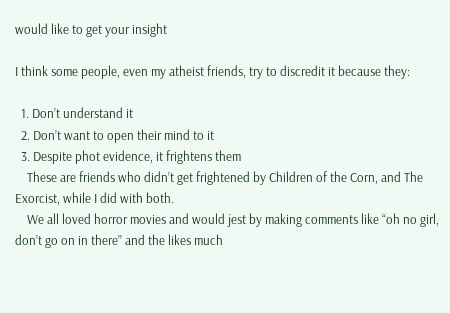would like to get your insight

I think some people, even my atheist friends, try to discredit it because they:

  1. Don’t understand it
  2. Don’t want to open their mind to it
  3. Despite phot evidence, it frightens them
    These are friends who didn’t get frightened by Children of the Corn, and The Exorcist, while I did with both.
    We all loved horror movies and would jest by making comments like “oh no girl, don’t go on in there” and the likes much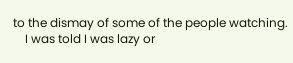to the dismay of some of the people watching.
    I was told I was lazy or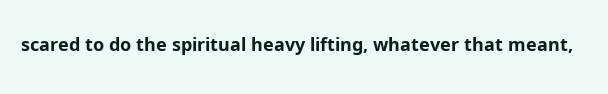scared to do the spiritual heavy lifting, whatever that meant,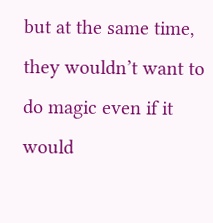but at the same time, they wouldn’t want to do magic even if it would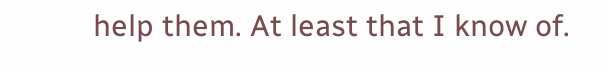help them. At least that I know of.